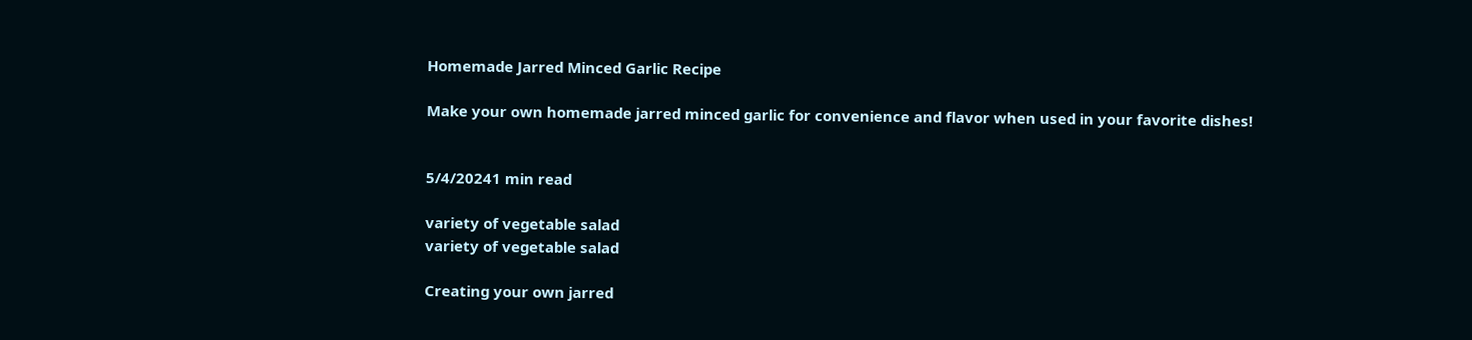Homemade Jarred Minced Garlic Recipe

Make your own homemade jarred minced garlic for convenience and flavor when used in your favorite dishes!


5/4/20241 min read

variety of vegetable salad
variety of vegetable salad

Creating your own jarred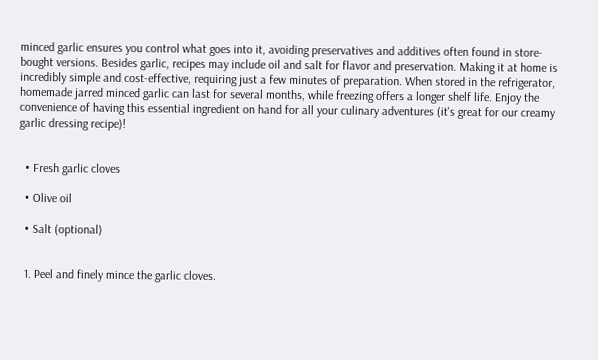minced garlic ensures you control what goes into it, avoiding preservatives and additives often found in store-bought versions. Besides garlic, recipes may include oil and salt for flavor and preservation. Making it at home is incredibly simple and cost-effective, requiring just a few minutes of preparation. When stored in the refrigerator, homemade jarred minced garlic can last for several months, while freezing offers a longer shelf life. Enjoy the convenience of having this essential ingredient on hand for all your culinary adventures (it's great for our creamy garlic dressing recipe)!


  • Fresh garlic cloves

  • Olive oil

  • Salt (optional)


  1. Peel and finely mince the garlic cloves.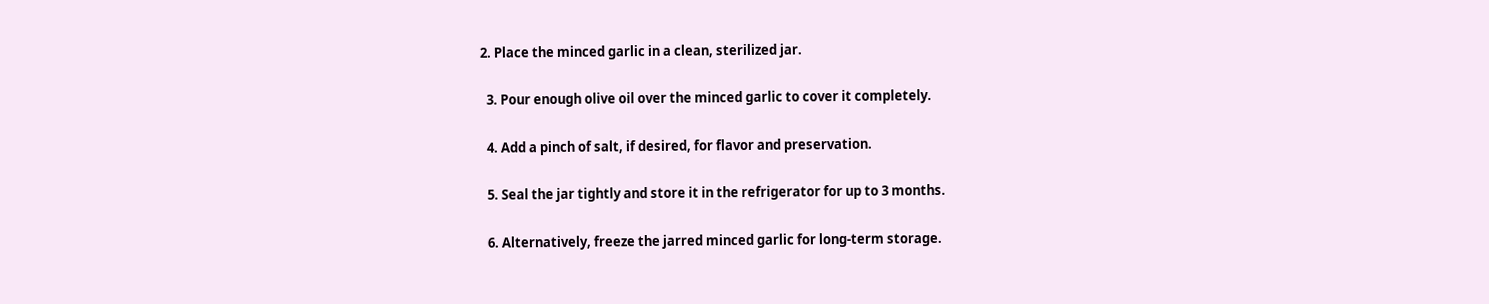2. Place the minced garlic in a clean, sterilized jar.

  3. Pour enough olive oil over the minced garlic to cover it completely.

  4. Add a pinch of salt, if desired, for flavor and preservation.

  5. Seal the jar tightly and store it in the refrigerator for up to 3 months.

  6. Alternatively, freeze the jarred minced garlic for long-term storage.